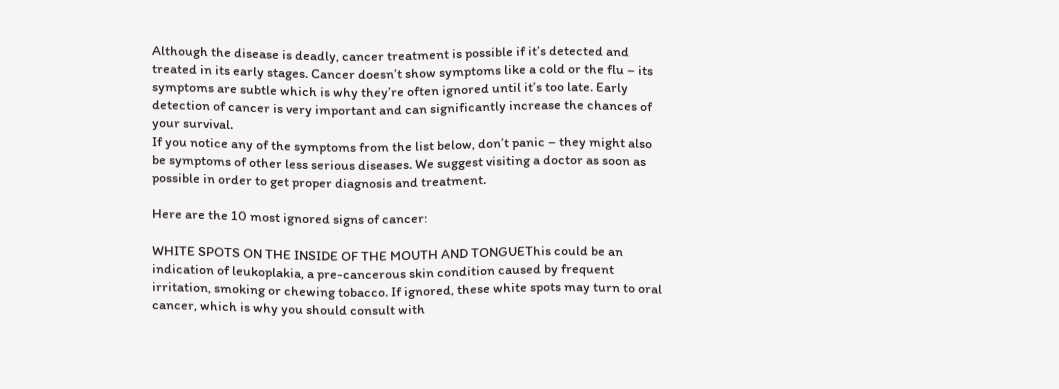Although the disease is deadly, cancer treatment is possible if it’s detected and treated in its early stages. Cancer doesn’t show symptoms like a cold or the flu – its symptoms are subtle which is why they’re often ignored until it’s too late. Early detection of cancer is very important and can significantly increase the chances of your survival.
If you notice any of the symptoms from the list below, don’t panic – they might also be symptoms of other less serious diseases. We suggest visiting a doctor as soon as possible in order to get proper diagnosis and treatment.

Here are the 10 most ignored signs of cancer:

WHITE SPOTS ON THE INSIDE OF THE MOUTH AND TONGUEThis could be an indication of leukoplakia, a pre-cancerous skin condition caused by frequent irritation, smoking or chewing tobacco. If ignored, these white spots may turn to oral cancer, which is why you should consult with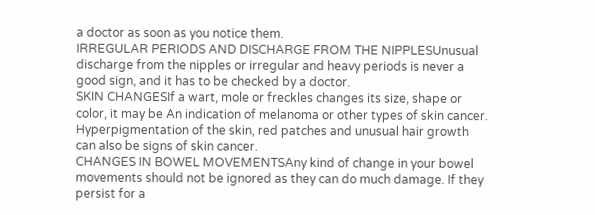a doctor as soon as you notice them.
IRREGULAR PERIODS AND DISCHARGE FROM THE NIPPLESUnusual discharge from the nipples or irregular and heavy periods is never a good sign, and it has to be checked by a doctor.
SKIN CHANGESIf a wart, mole or freckles changes its size, shape or color, it may be An indication of melanoma or other types of skin cancer. Hyperpigmentation of the skin, red patches and unusual hair growth can also be signs of skin cancer.
CHANGES IN BOWEL MOVEMENTSAny kind of change in your bowel movements should not be ignored as they can do much damage. If they persist for a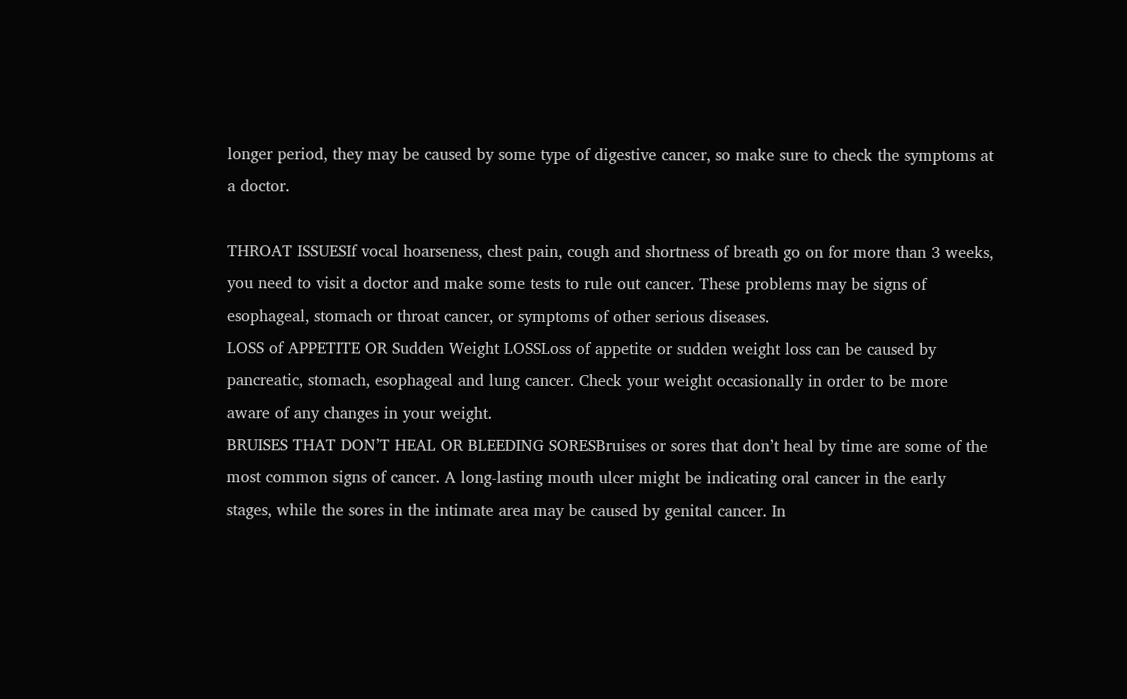longer period, they may be caused by some type of digestive cancer, so make sure to check the symptoms at a doctor.

THROAT ISSUESIf vocal hoarseness, chest pain, cough and shortness of breath go on for more than 3 weeks, you need to visit a doctor and make some tests to rule out cancer. These problems may be signs of esophageal, stomach or throat cancer, or symptoms of other serious diseases.
LOSS of APPETITE OR Sudden Weight LOSSLoss of appetite or sudden weight loss can be caused by pancreatic, stomach, esophageal and lung cancer. Check your weight occasionally in order to be more aware of any changes in your weight.
BRUISES THAT DON’T HEAL OR BLEEDING SORESBruises or sores that don’t heal by time are some of the most common signs of cancer. A long-lasting mouth ulcer might be indicating oral cancer in the early stages, while the sores in the intimate area may be caused by genital cancer. In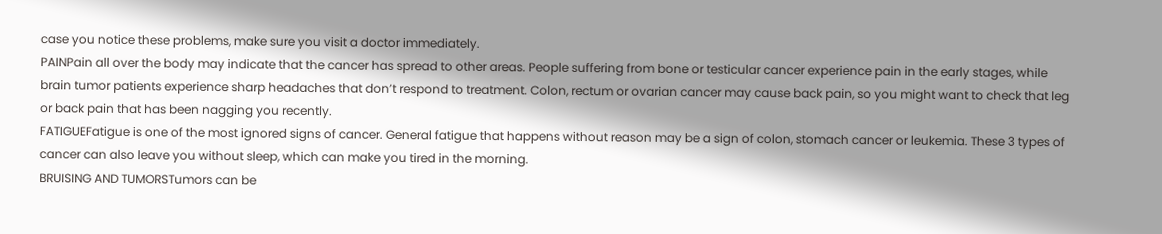case you notice these problems, make sure you visit a doctor immediately.
PAINPain all over the body may indicate that the cancer has spread to other areas. People suffering from bone or testicular cancer experience pain in the early stages, while brain tumor patients experience sharp headaches that don’t respond to treatment. Colon, rectum or ovarian cancer may cause back pain, so you might want to check that leg or back pain that has been nagging you recently.
FATIGUEFatigue is one of the most ignored signs of cancer. General fatigue that happens without reason may be a sign of colon, stomach cancer or leukemia. These 3 types of cancer can also leave you without sleep, which can make you tired in the morning.
BRUISING AND TUMORSTumors can be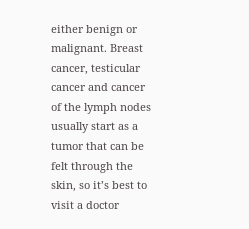either benign or malignant. Breast cancer, testicular cancer and cancer of the lymph nodes usually start as a tumor that can be felt through the skin, so it’s best to visit a doctor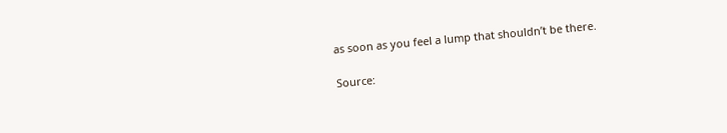as soon as you feel a lump that shouldn’t be there.

Source: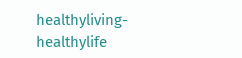healthyliving-healthylife